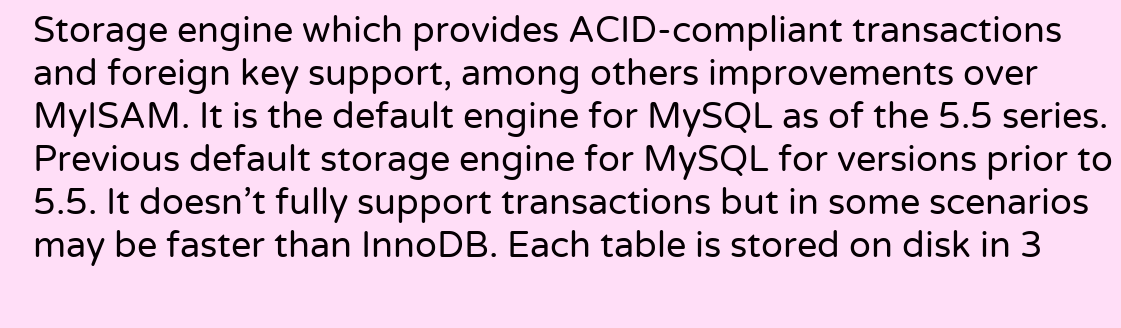Storage engine which provides ACID-compliant transactions and foreign key support, among others improvements over MyISAM. It is the default engine for MySQL as of the 5.5 series.
Previous default storage engine for MySQL for versions prior to 5.5. It doesn’t fully support transactions but in some scenarios may be faster than InnoDB. Each table is stored on disk in 3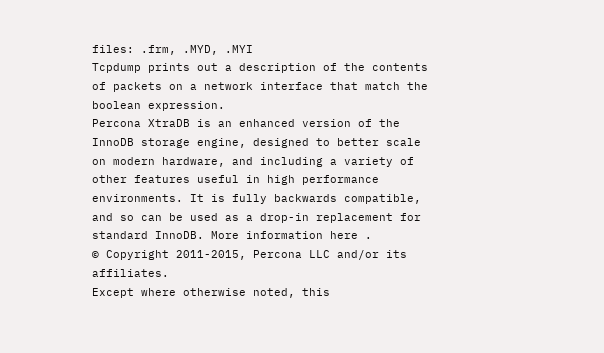files: .frm, .MYD, .MYI
Tcpdump prints out a description of the contents of packets on a network interface that match the boolean expression.
Percona XtraDB is an enhanced version of the InnoDB storage engine, designed to better scale on modern hardware, and including a variety of other features useful in high performance environments. It is fully backwards compatible, and so can be used as a drop-in replacement for standard InnoDB. More information here .
© Copyright 2011-2015, Percona LLC and/or its affiliates.
Except where otherwise noted, this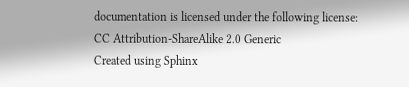documentation is licensed under the following license:
CC Attribution-ShareAlike 2.0 Generic
Created using Sphinx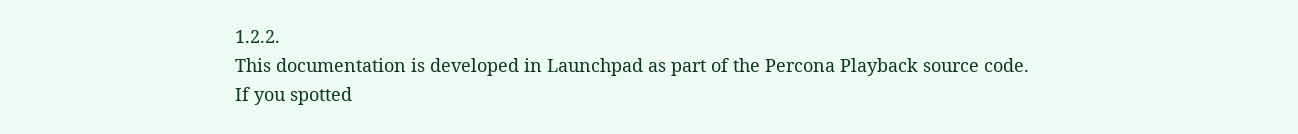1.2.2.
This documentation is developed in Launchpad as part of the Percona Playback source code.
If you spotted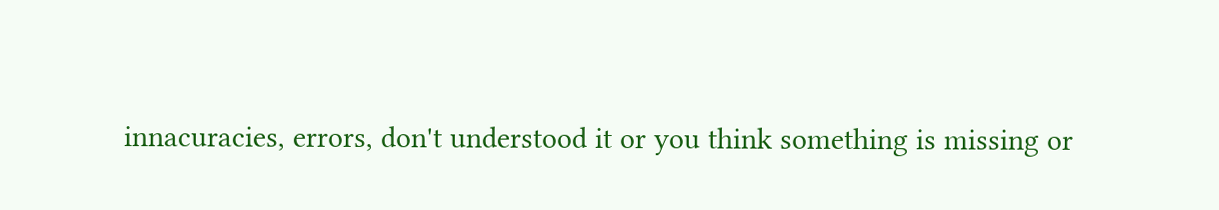innacuracies, errors, don't understood it or you think something is missing or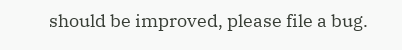should be improved, please file a bug.